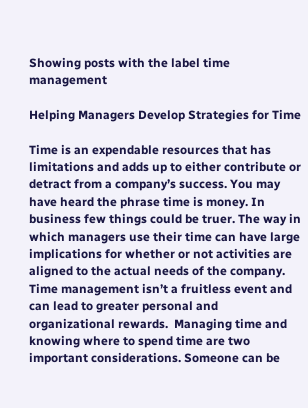Showing posts with the label time management

Helping Managers Develop Strategies for Time

Time is an expendable resources that has limitations and adds up to either contribute or detract from a company’s success. You may have heard the phrase time is money. In business few things could be truer. The way in which managers use their time can have large implications for whether or not activities are aligned to the actual needs of the company. Time management isn’t a fruitless event and can lead to greater personal and organizational rewards.  Managing time and knowing where to spend time are two important considerations. Someone can be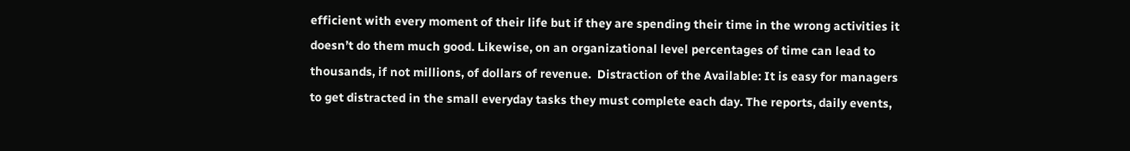efficient with every moment of their life but if they are spending their time in the wrong activities it doesn’t do them much good. Likewise, on an organizational level percentages of time can lead to thousands, if not millions, of dollars of revenue.  Distraction of the Available: It is easy for managers to get distracted in the small everyday tasks they must complete each day. The reports, daily events,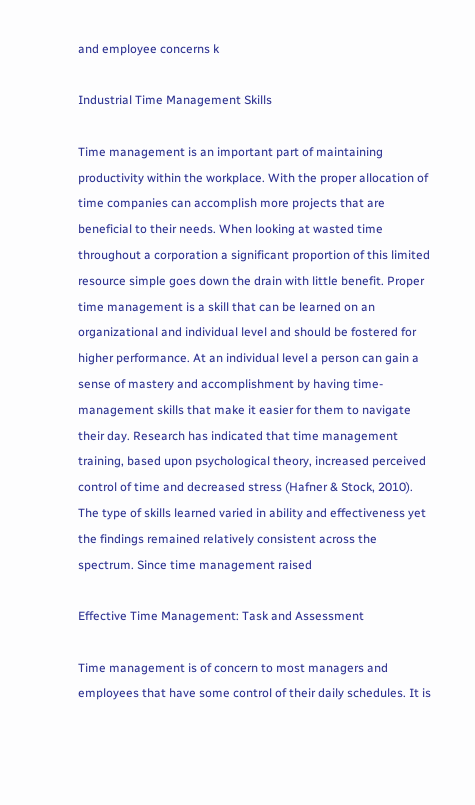and employee concerns k

Industrial Time Management Skills

Time management is an important part of maintaining productivity within the workplace. With the proper allocation of time companies can accomplish more projects that are beneficial to their needs. When looking at wasted time throughout a corporation a significant proportion of this limited resource simple goes down the drain with little benefit. Proper time management is a skill that can be learned on an organizational and individual level and should be fostered for higher performance. At an individual level a person can gain a sense of mastery and accomplishment by having time-management skills that make it easier for them to navigate their day. Research has indicated that time management training, based upon psychological theory, increased perceived control of time and decreased stress (Hafner & Stock, 2010). The type of skills learned varied in ability and effectiveness yet the findings remained relatively consistent across the spectrum. Since time management raised

Effective Time Management: Task and Assessment

Time management is of concern to most managers and employees that have some control of their daily schedules. It is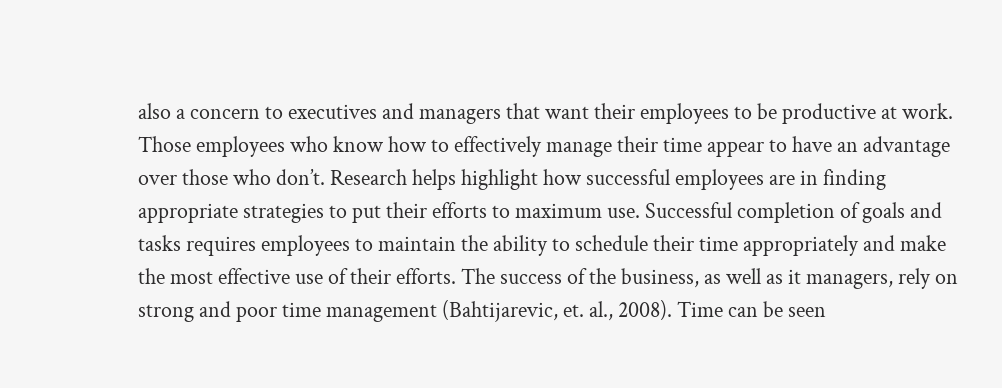also a concern to executives and managers that want their employees to be productive at work. Those employees who know how to effectively manage their time appear to have an advantage over those who don’t. Research helps highlight how successful employees are in finding appropriate strategies to put their efforts to maximum use. Successful completion of goals and tasks requires employees to maintain the ability to schedule their time appropriately and make the most effective use of their efforts. The success of the business, as well as it managers, rely on strong and poor time management (Bahtijarevic, et. al., 2008). Time can be seen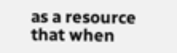as a resource that when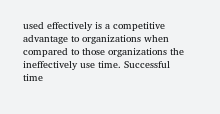used effectively is a competitive advantage to organizations when compared to those organizations the ineffectively use time. Successful time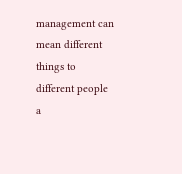management can mean different things to different people a